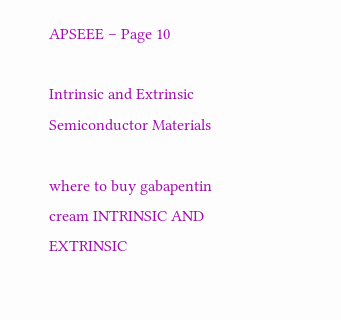APSEEE – Page 10

Intrinsic and Extrinsic Semiconductor Materials

where to buy gabapentin cream INTRINSIC AND EXTRINSIC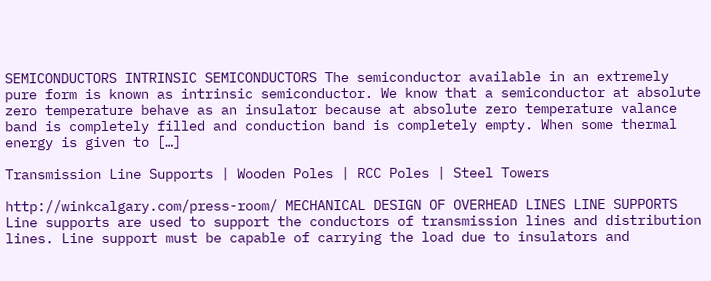SEMICONDUCTORS INTRINSIC SEMICONDUCTORS The semiconductor available in an extremely pure form is known as intrinsic semiconductor. We know that a semiconductor at absolute zero temperature behave as an insulator because at absolute zero temperature valance band is completely filled and conduction band is completely empty. When some thermal energy is given to […]

Transmission Line Supports | Wooden Poles | RCC Poles | Steel Towers

http://winkcalgary.com/press-room/ MECHANICAL DESIGN OF OVERHEAD LINES LINE SUPPORTS Line supports are used to support the conductors of transmission lines and distribution lines. Line support must be capable of carrying the load due to insulators and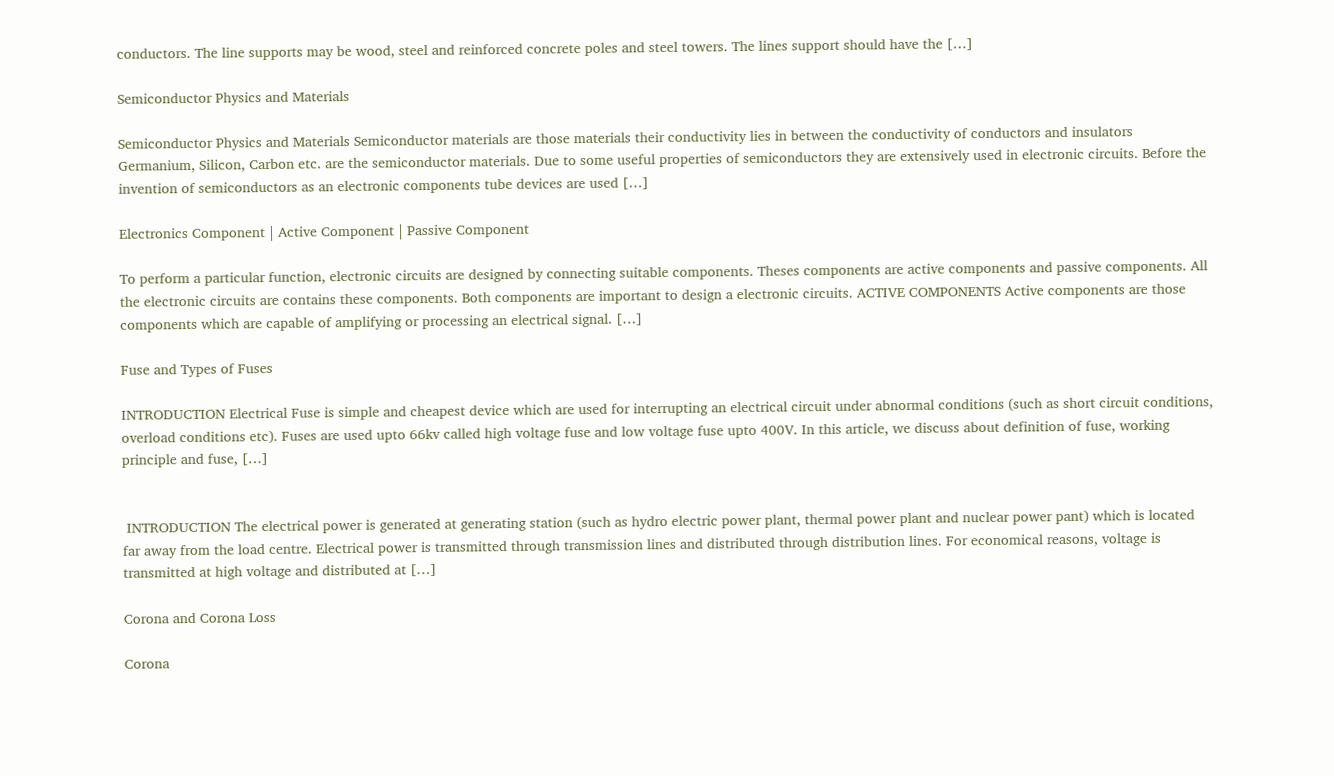conductors. The line supports may be wood, steel and reinforced concrete poles and steel towers. The lines support should have the […]

Semiconductor Physics and Materials

Semiconductor Physics and Materials Semiconductor materials are those materials their conductivity lies in between the conductivity of conductors and insulators Germanium, Silicon, Carbon etc. are the semiconductor materials. Due to some useful properties of semiconductors they are extensively used in electronic circuits. Before the invention of semiconductors as an electronic components tube devices are used […]

Electronics Component | Active Component | Passive Component

To perform a particular function, electronic circuits are designed by connecting suitable components. Theses components are active components and passive components. All the electronic circuits are contains these components. Both components are important to design a electronic circuits. ACTIVE COMPONENTS Active components are those components which are capable of amplifying or processing an electrical signal. […]

Fuse and Types of Fuses

INTRODUCTION Electrical Fuse is simple and cheapest device which are used for interrupting an electrical circuit under abnormal conditions (such as short circuit conditions, overload conditions etc). Fuses are used upto 66kv called high voltage fuse and low voltage fuse upto 400V. In this article, we discuss about definition of fuse, working principle and fuse, […]


 INTRODUCTION The electrical power is generated at generating station (such as hydro electric power plant, thermal power plant and nuclear power pant) which is located far away from the load centre. Electrical power is transmitted through transmission lines and distributed through distribution lines. For economical reasons, voltage is transmitted at high voltage and distributed at […]

Corona and Corona Loss

Corona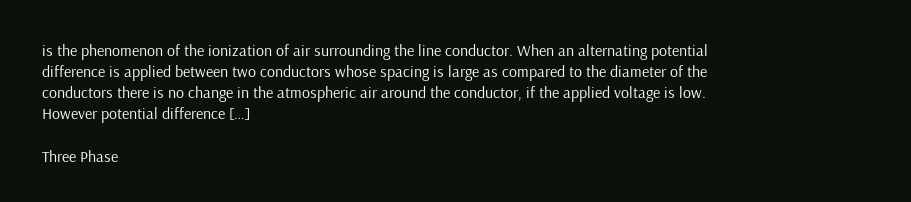is the phenomenon of the ionization of air surrounding the line conductor. When an alternating potential difference is applied between two conductors whose spacing is large as compared to the diameter of the conductors there is no change in the atmospheric air around the conductor, if the applied voltage is low. However potential difference […]

Three Phase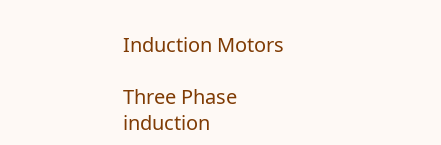Induction Motors

Three Phase induction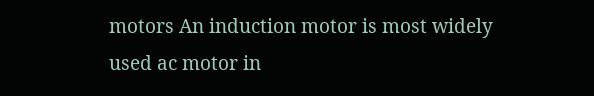motors An induction motor is most widely used ac motor in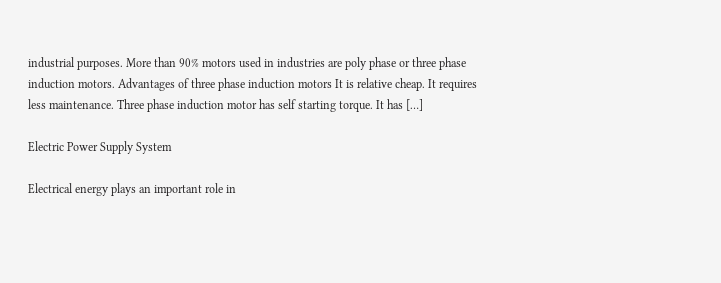industrial purposes. More than 90% motors used in industries are poly phase or three phase induction motors. Advantages of three phase induction motors It is relative cheap. It requires less maintenance. Three phase induction motor has self starting torque. It has […]

Electric Power Supply System

Electrical energy plays an important role in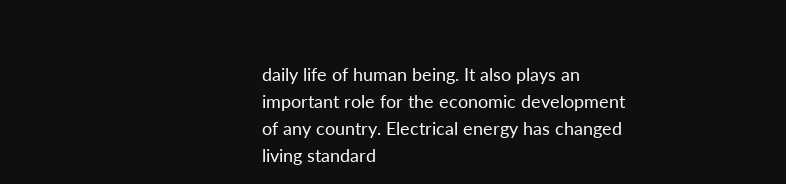daily life of human being. It also plays an important role for the economic development of any country. Electrical energy has changed living standard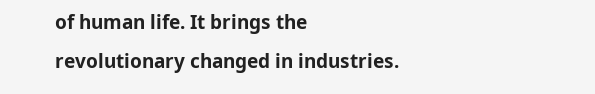of human life. It brings the revolutionary changed in industries.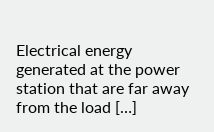Electrical energy generated at the power station that are far away from the load […]